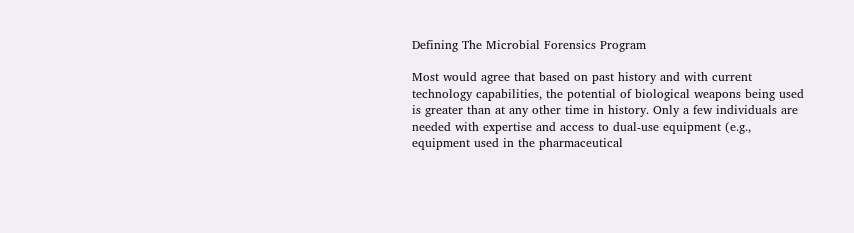Defining The Microbial Forensics Program

Most would agree that based on past history and with current technology capabilities, the potential of biological weapons being used is greater than at any other time in history. Only a few individuals are needed with expertise and access to dual-use equipment (e.g., equipment used in the pharmaceutical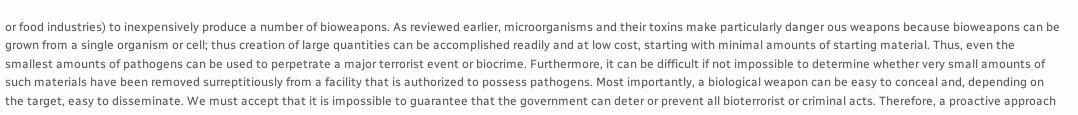or food industries) to inexpensively produce a number of bioweapons. As reviewed earlier, microorganisms and their toxins make particularly danger ous weapons because bioweapons can be grown from a single organism or cell; thus creation of large quantities can be accomplished readily and at low cost, starting with minimal amounts of starting material. Thus, even the smallest amounts of pathogens can be used to perpetrate a major terrorist event or biocrime. Furthermore, it can be difficult if not impossible to determine whether very small amounts of such materials have been removed surreptitiously from a facility that is authorized to possess pathogens. Most importantly, a biological weapon can be easy to conceal and, depending on the target, easy to disseminate. We must accept that it is impossible to guarantee that the government can deter or prevent all bioterrorist or criminal acts. Therefore, a proactive approach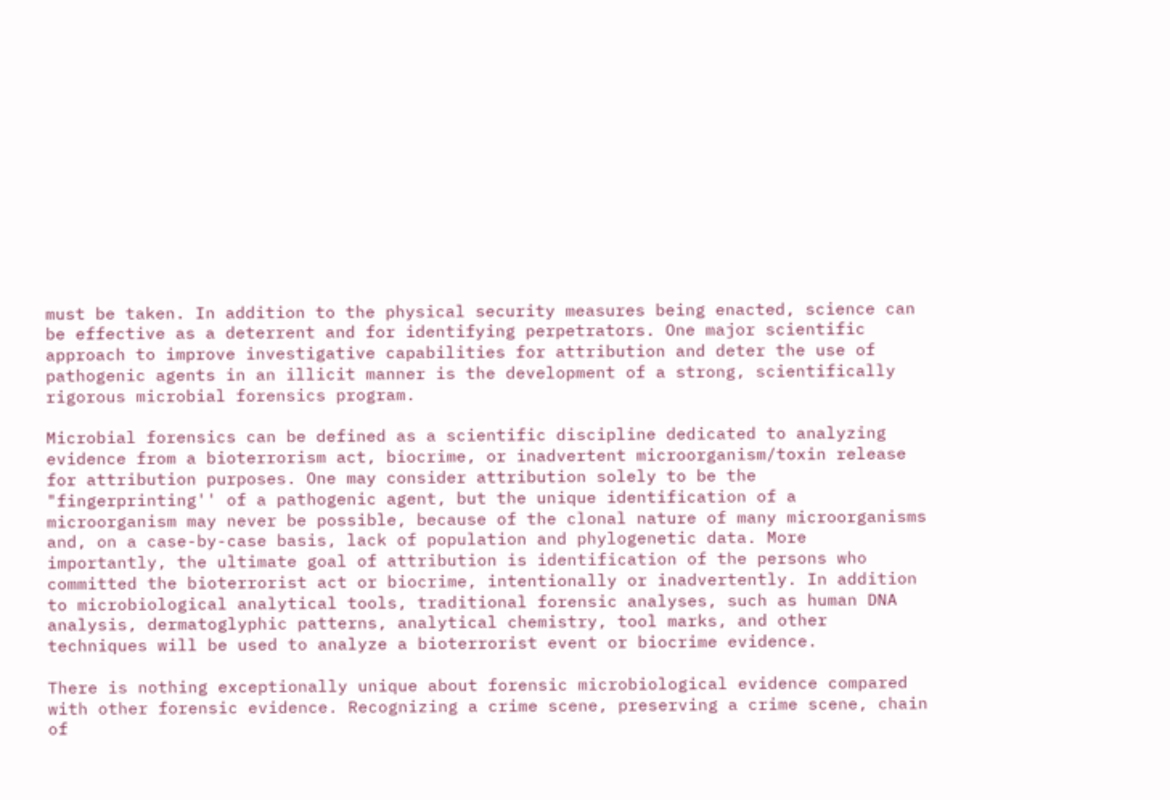must be taken. In addition to the physical security measures being enacted, science can be effective as a deterrent and for identifying perpetrators. One major scientific approach to improve investigative capabilities for attribution and deter the use of pathogenic agents in an illicit manner is the development of a strong, scientifically rigorous microbial forensics program.

Microbial forensics can be defined as a scientific discipline dedicated to analyzing evidence from a bioterrorism act, biocrime, or inadvertent microorganism/toxin release for attribution purposes. One may consider attribution solely to be the "fingerprinting'' of a pathogenic agent, but the unique identification of a microorganism may never be possible, because of the clonal nature of many microorganisms and, on a case-by-case basis, lack of population and phylogenetic data. More importantly, the ultimate goal of attribution is identification of the persons who committed the bioterrorist act or biocrime, intentionally or inadvertently. In addition to microbiological analytical tools, traditional forensic analyses, such as human DNA analysis, dermatoglyphic patterns, analytical chemistry, tool marks, and other techniques will be used to analyze a bioterrorist event or biocrime evidence.

There is nothing exceptionally unique about forensic microbiological evidence compared with other forensic evidence. Recognizing a crime scene, preserving a crime scene, chain of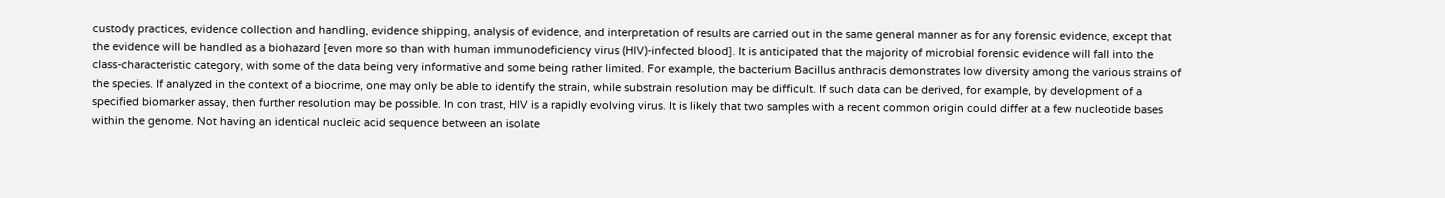custody practices, evidence collection and handling, evidence shipping, analysis of evidence, and interpretation of results are carried out in the same general manner as for any forensic evidence, except that the evidence will be handled as a biohazard [even more so than with human immunodeficiency virus (HlV)-infected blood]. It is anticipated that the majority of microbial forensic evidence will fall into the class-characteristic category, with some of the data being very informative and some being rather limited. For example, the bacterium Bacillus anthracis demonstrates low diversity among the various strains of the species. If analyzed in the context of a biocrime, one may only be able to identify the strain, while substrain resolution may be difficult. If such data can be derived, for example, by development of a specified biomarker assay, then further resolution may be possible. In con trast, HIV is a rapidly evolving virus. It is likely that two samples with a recent common origin could differ at a few nucleotide bases within the genome. Not having an identical nucleic acid sequence between an isolate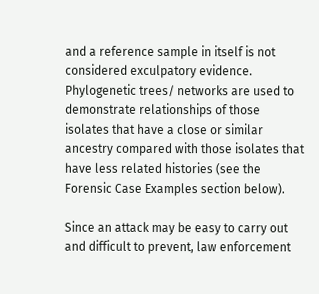and a reference sample in itself is not considered exculpatory evidence. Phylogenetic trees/ networks are used to demonstrate relationships of those isolates that have a close or similar ancestry compared with those isolates that have less related histories (see the Forensic Case Examples section below).

Since an attack may be easy to carry out and difficult to prevent, law enforcement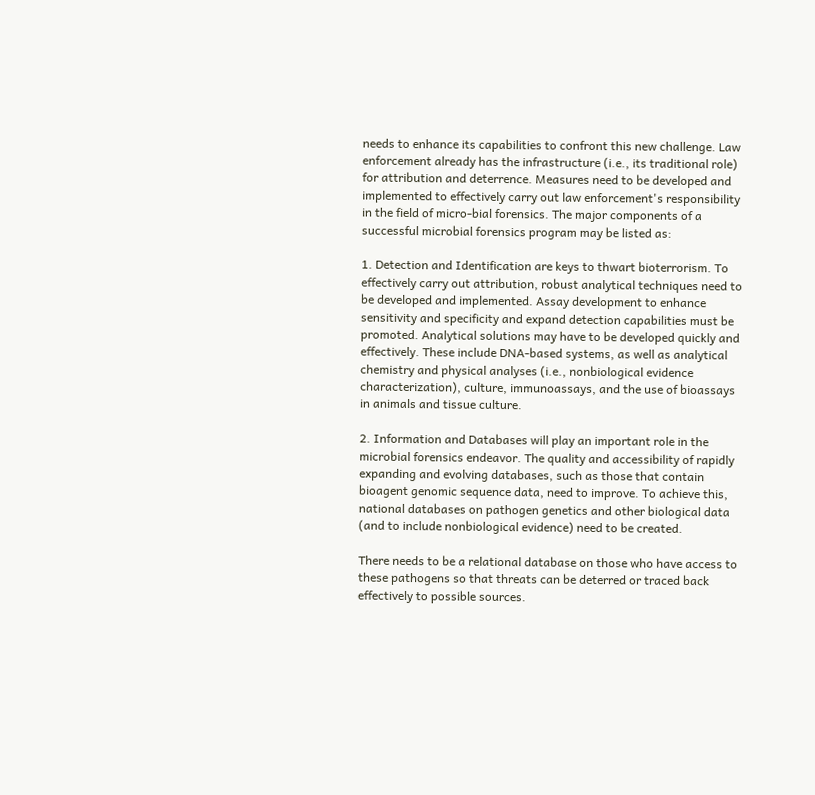needs to enhance its capabilities to confront this new challenge. Law enforcement already has the infrastructure (i.e., its traditional role) for attribution and deterrence. Measures need to be developed and implemented to effectively carry out law enforcement's responsibility in the field of micro-bial forensics. The major components of a successful microbial forensics program may be listed as:

1. Detection and Identification are keys to thwart bioterrorism. To effectively carry out attribution, robust analytical techniques need to be developed and implemented. Assay development to enhance sensitivity and specificity and expand detection capabilities must be promoted. Analytical solutions may have to be developed quickly and effectively. These include DNA-based systems, as well as analytical chemistry and physical analyses (i.e., nonbiological evidence characterization), culture, immunoassays, and the use of bioassays in animals and tissue culture.

2. Information and Databases will play an important role in the microbial forensics endeavor. The quality and accessibility of rapidly expanding and evolving databases, such as those that contain bioagent genomic sequence data, need to improve. To achieve this, national databases on pathogen genetics and other biological data (and to include nonbiological evidence) need to be created.

There needs to be a relational database on those who have access to these pathogens so that threats can be deterred or traced back effectively to possible sources.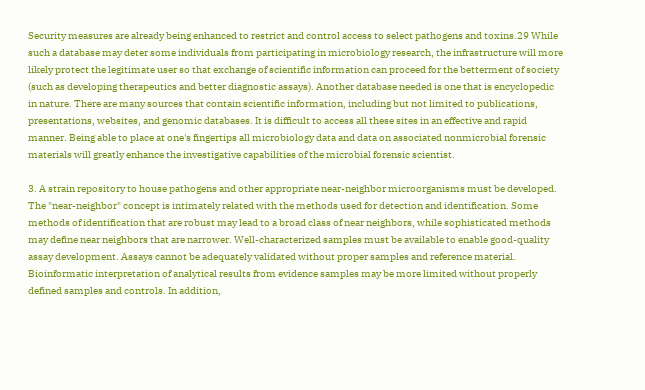Security measures are already being enhanced to restrict and control access to select pathogens and toxins.29 While such a database may deter some individuals from participating in microbiology research, the infrastructure will more likely protect the legitimate user so that exchange of scientific information can proceed for the betterment of society (such as developing therapeutics and better diagnostic assays). Another database needed is one that is encyclopedic in nature. There are many sources that contain scientific information, including but not limited to publications, presentations, websites, and genomic databases. It is difficult to access all these sites in an effective and rapid manner. Being able to place at one's fingertips all microbiology data and data on associated nonmicrobial forensic materials will greatly enhance the investigative capabilities of the microbial forensic scientist.

3. A strain repository to house pathogens and other appropriate near-neighbor microorganisms must be developed. The "near-neighbor" concept is intimately related with the methods used for detection and identification. Some methods of identification that are robust may lead to a broad class of near neighbors, while sophisticated methods may define near neighbors that are narrower. Well-characterized samples must be available to enable good-quality assay development. Assays cannot be adequately validated without proper samples and reference material. Bioinformatic interpretation of analytical results from evidence samples may be more limited without properly defined samples and controls. In addition,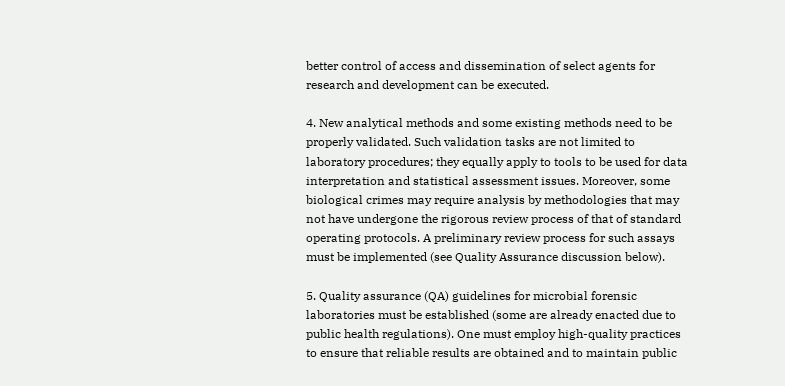better control of access and dissemination of select agents for research and development can be executed.

4. New analytical methods and some existing methods need to be properly validated. Such validation tasks are not limited to laboratory procedures; they equally apply to tools to be used for data interpretation and statistical assessment issues. Moreover, some biological crimes may require analysis by methodologies that may not have undergone the rigorous review process of that of standard operating protocols. A preliminary review process for such assays must be implemented (see Quality Assurance discussion below).

5. Quality assurance (QA) guidelines for microbial forensic laboratories must be established (some are already enacted due to public health regulations). One must employ high-quality practices to ensure that reliable results are obtained and to maintain public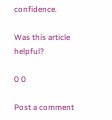confidence.

Was this article helpful?

0 0

Post a comment